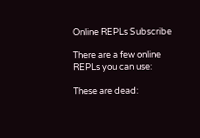Online REPLs Subscribe

There are a few online REPLs you can use:

These are dead: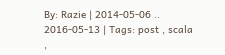By: Razie | 2014-05-06 .. 2016-05-13 | Tags: post , scala ,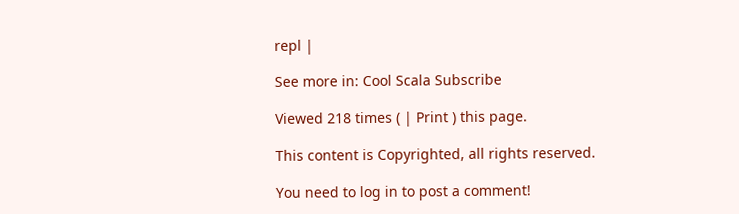repl |

See more in: Cool Scala Subscribe

Viewed 218 times ( | Print ) this page.

This content is Copyrighted, all rights reserved.

You need to log in to post a comment!